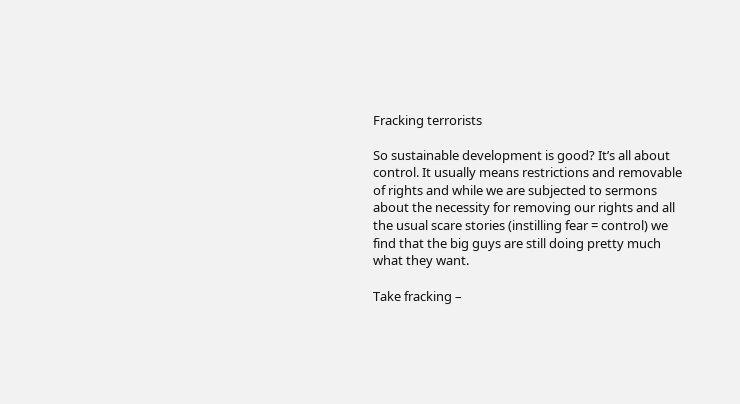Fracking terrorists

So sustainable development is good? It’s all about control. It usually means restrictions and removable of rights and while we are subjected to sermons about the necessity for removing our rights and all the usual scare stories (instilling fear = control) we find that the big guys are still doing pretty much what they want.

Take fracking –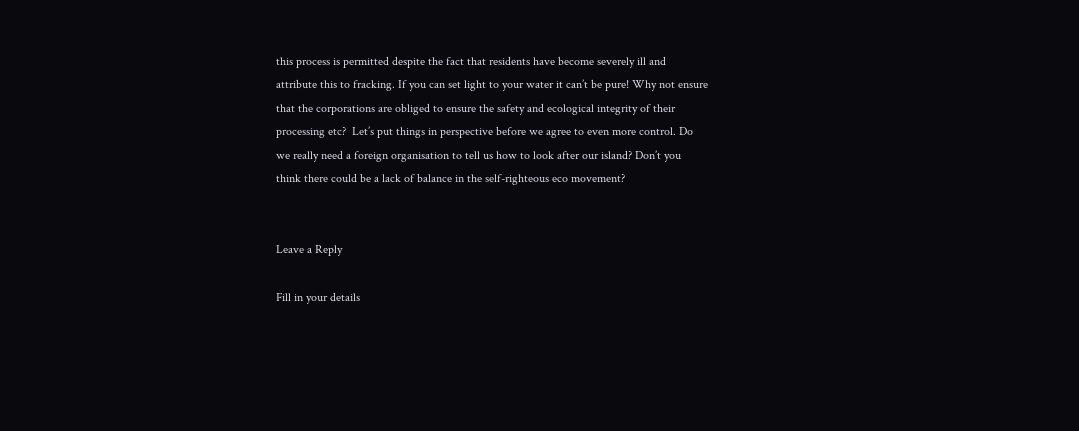this process is permitted despite the fact that residents have become severely ill and attribute this to fracking. If you can set light to your water it can’t be pure! Why not ensure that the corporations are obliged to ensure the safety and ecological integrity of their processing etc?  Let’s put things in perspective before we agree to even more control. Do we really need a foreign organisation to tell us how to look after our island? Don’t you think there could be a lack of balance in the self-righteous eco movement?


Leave a Reply

Fill in your details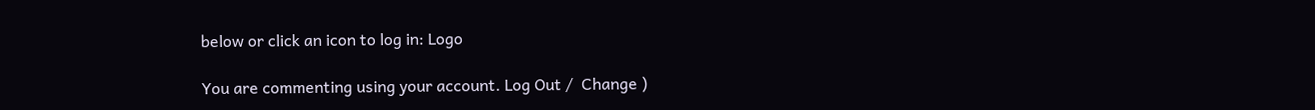below or click an icon to log in: Logo

You are commenting using your account. Log Out /  Change )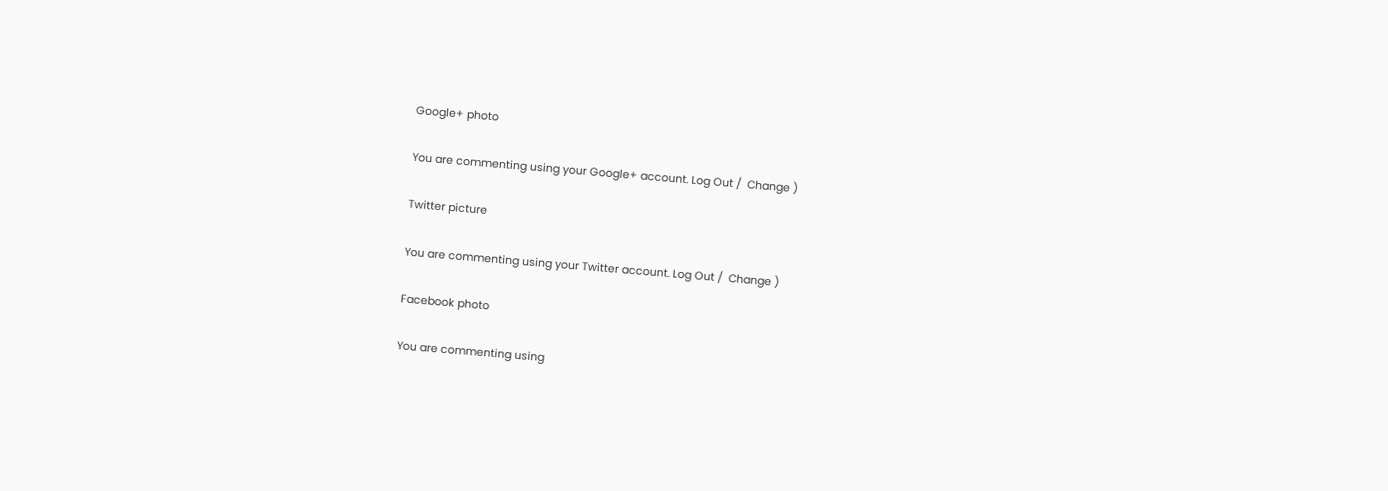Google+ photo

You are commenting using your Google+ account. Log Out /  Change )

Twitter picture

You are commenting using your Twitter account. Log Out /  Change )

Facebook photo

You are commenting using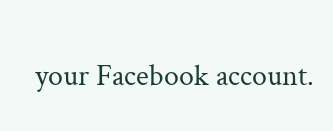your Facebook account.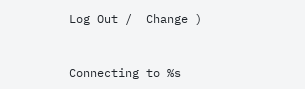Log Out /  Change )


Connecting to %s